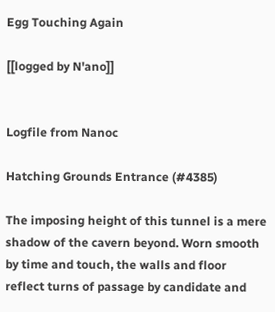Egg Touching Again

[[logged by N'ano]]


Logfile from Nanoc

Hatching Grounds Entrance (#4385)

The imposing height of this tunnel is a mere shadow of the cavern beyond. Worn smooth by time and touch, the walls and floor reflect turns of passage by candidate and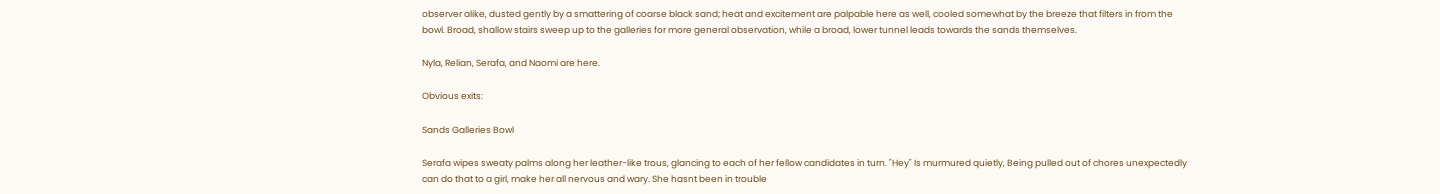observer alike, dusted gently by a smattering of coarse black sand; heat and excitement are palpable here as well, cooled somewhat by the breeze that filters in from the bowl. Broad, shallow stairs sweep up to the galleries for more general observation, while a broad, lower tunnel leads towards the sands themselves.

Nyla, Relian, Serafa, and Naomi are here.

Obvious exits:

Sands Galleries Bowl

Serafa wipes sweaty palms along her leather-like trous, glancing to each of her fellow candidates in turn. "Hey" Is murmured quietly, Being pulled out of chores unexpectedly can do that to a girl, make her all nervous and wary. She hasnt been in trouble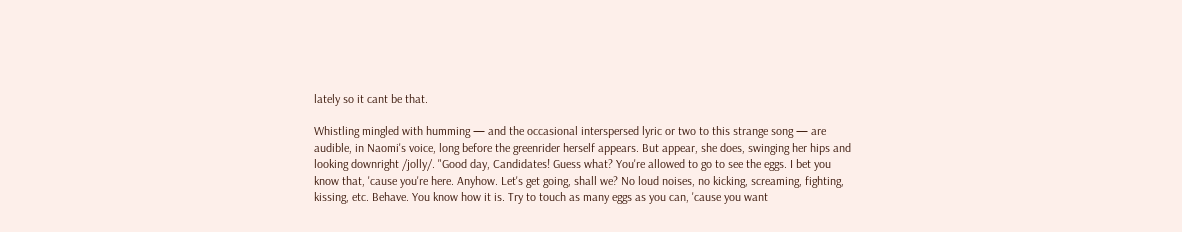lately so it cant be that.

Whistling mingled with humming — and the occasional interspersed lyric or two to this strange song — are audible, in Naomi's voice, long before the greenrider herself appears. But appear, she does, swinging her hips and looking downright /jolly/. "Good day, Candidates! Guess what? You're allowed to go to see the eggs. I bet you know that, 'cause you're here. Anyhow. Let's get going, shall we? No loud noises, no kicking, screaming, fighting, kissing, etc. Behave. You know how it is. Try to touch as many eggs as you can, 'cause you want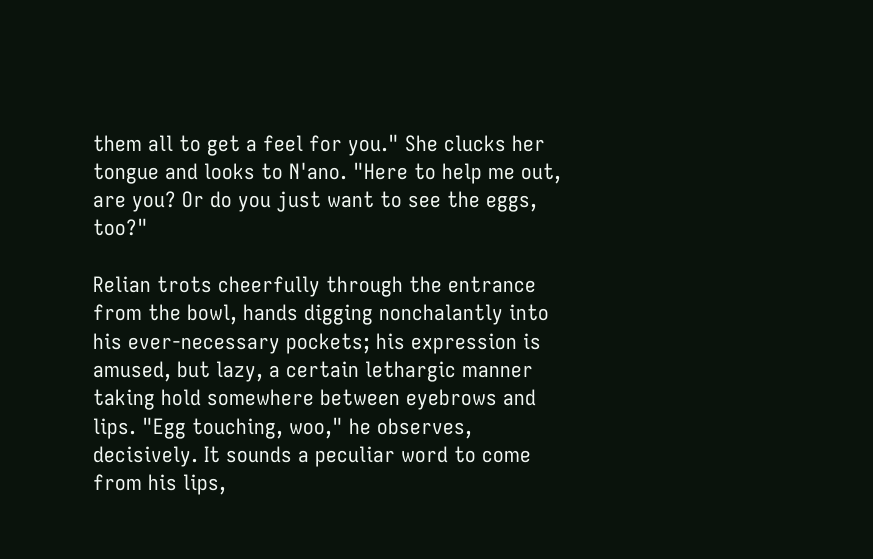them all to get a feel for you." She clucks her tongue and looks to N'ano. "Here to help me out, are you? Or do you just want to see the eggs, too?"

Relian trots cheerfully through the entrance from the bowl, hands digging nonchalantly into his ever-necessary pockets; his expression is amused, but lazy, a certain lethargic manner taking hold somewhere between eyebrows and lips. "Egg touching, woo," he observes, decisively. It sounds a peculiar word to come from his lips,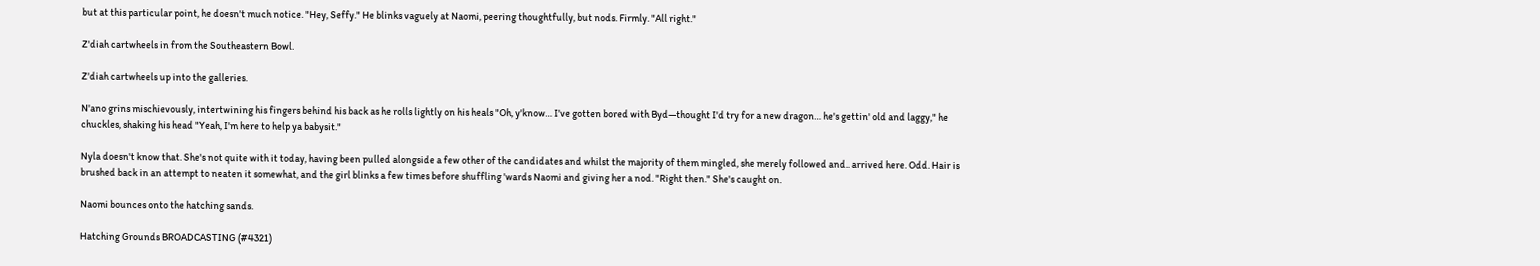but at this particular point, he doesn't much notice. "Hey, Seffy." He blinks vaguely at Naomi, peering thoughtfully, but nods. Firmly. "All right."

Z'diah cartwheels in from the Southeastern Bowl.

Z'diah cartwheels up into the galleries.

N'ano grins mischievously, intertwining his fingers behind his back as he rolls lightly on his heals "Oh, y'know… I've gotten bored with Byd—thought I'd try for a new dragon… he's gettin' old and laggy," he chuckles, shaking his head "Yeah, I'm here to help ya babysit."

Nyla doesn't know that. She's not quite with it today, having been pulled alongside a few other of the candidates and whilst the majority of them mingled, she merely followed and.. arrived here. Odd. Hair is brushed back in an attempt to neaten it somewhat, and the girl blinks a few times before shuffling 'wards Naomi and giving her a nod. "Right then." She's caught on.

Naomi bounces onto the hatching sands.

Hatching Grounds BROADCASTING (#4321)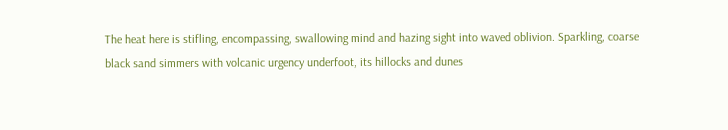The heat here is stifling, encompassing, swallowing mind and hazing sight into waved oblivion. Sparkling, coarse black sand simmers with volcanic urgency underfoot, its hillocks and dunes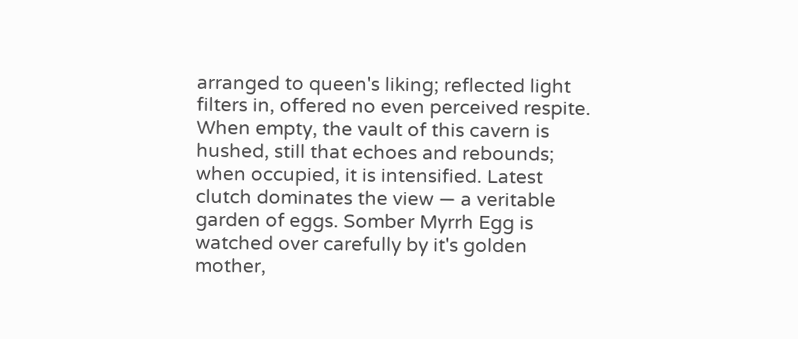arranged to queen's liking; reflected light filters in, offered no even perceived respite. When empty, the vault of this cavern is hushed, still that echoes and rebounds; when occupied, it is intensified. Latest clutch dominates the view — a veritable garden of eggs. Somber Myrrh Egg is watched over carefully by it's golden mother,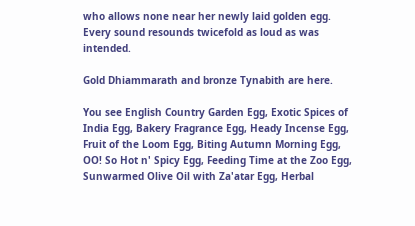who allows none near her newly laid golden egg. Every sound resounds twicefold as loud as was intended.

Gold Dhiammarath and bronze Tynabith are here.

You see English Country Garden Egg, Exotic Spices of India Egg, Bakery Fragrance Egg, Heady Incense Egg, Fruit of the Loom Egg, Biting Autumn Morning Egg, OO! So Hot n' Spicy Egg, Feeding Time at the Zoo Egg, Sunwarmed Olive Oil with Za'atar Egg, Herbal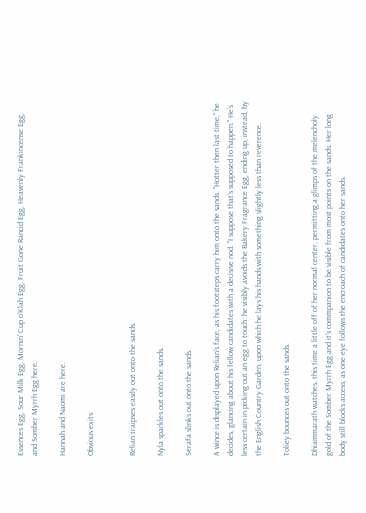Essences Egg, Sour Milk Egg, Mornin' Cup o'Klah Egg, Fruit Gone Rancid Egg, Heavenly Frankincense Egg, and Somber Myrrh Egg here.

Hannah and Naomi are here.

Obvious exits:


Relian traipses easily out onto the sands.

Nyla sparkles out onto the sands.

Serafa slinks out onto the sands.

A wince is displayed upon Relian's face, as his footsteps carry him onto the sands. "Hotter then last time," he decides, glancing about his fellow candidates with a decisive nod. "I suppose that's supposed to happen." He's less certain in picking out an egg to touch: he visibly avoids the Bakery Fragrance Egg, ending up, instead, by the English Country Garden, upon which he lays his hands with something slightly less than reverence.

Toliey bounces out onto the sands.

Dhiammarath watches, this time a little off of her normal center, permitting a glimps of the melencholy gold of the Somber Myrrh Egg and it's commpanion to be visible from most points on the sands. Her long body still blocks access, as one eye follows the encroach of candidates onto her sands.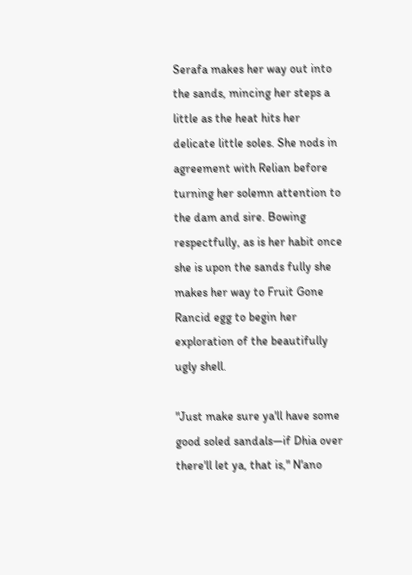Serafa makes her way out into the sands, mincing her steps a little as the heat hits her delicate little soles. She nods in agreement with Relian before turning her solemn attention to the dam and sire. Bowing respectfully, as is her habit once she is upon the sands fully she makes her way to Fruit Gone Rancid egg to begin her exploration of the beautifully ugly shell.

"Just make sure ya'll have some good soled sandals—if Dhia over there'll let ya, that is," N'ano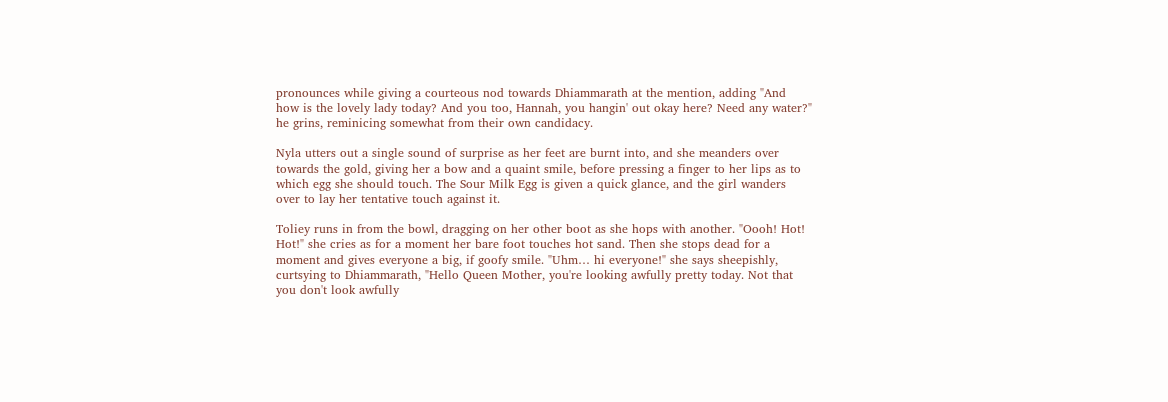pronounces while giving a courteous nod towards Dhiammarath at the mention, adding "And how is the lovely lady today? And you too, Hannah, you hangin' out okay here? Need any water?" he grins, reminicing somewhat from their own candidacy.

Nyla utters out a single sound of surprise as her feet are burnt into, and she meanders over towards the gold, giving her a bow and a quaint smile, before pressing a finger to her lips as to which egg she should touch. The Sour Milk Egg is given a quick glance, and the girl wanders over to lay her tentative touch against it.

Toliey runs in from the bowl, dragging on her other boot as she hops with another. "Oooh! Hot! Hot!" she cries as for a moment her bare foot touches hot sand. Then she stops dead for a moment and gives everyone a big, if goofy smile. "Uhm… hi everyone!" she says sheepishly, curtsying to Dhiammarath, "Hello Queen Mother, you're looking awfully pretty today. Not that you don't look awfully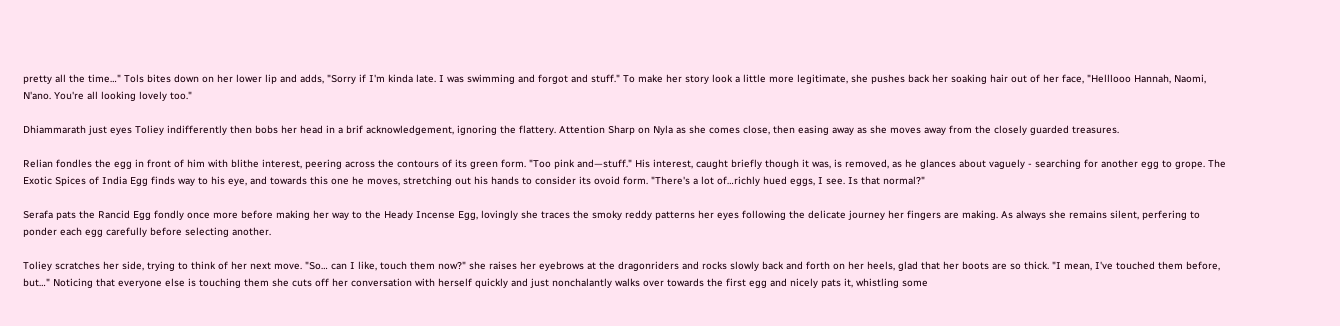pretty all the time…" Tols bites down on her lower lip and adds, "Sorry if I'm kinda late. I was swimming and forgot and stuff." To make her story look a little more legitimate, she pushes back her soaking hair out of her face, "Helllooo Hannah, Naomi, N'ano. You're all looking lovely too."

Dhiammarath just eyes Toliey indifferently then bobs her head in a brif acknowledgement, ignoring the flattery. Attention Sharp on Nyla as she comes close, then easing away as she moves away from the closely guarded treasures.

Relian fondles the egg in front of him with blithe interest, peering across the contours of its green form. "Too pink and—stuff." His interest, caught briefly though it was, is removed, as he glances about vaguely - searching for another egg to grope. The Exotic Spices of India Egg finds way to his eye, and towards this one he moves, stretching out his hands to consider its ovoid form. "There's a lot of…richly hued eggs, I see. Is that normal?"

Serafa pats the Rancid Egg fondly once more before making her way to the Heady Incense Egg, lovingly she traces the smoky reddy patterns her eyes following the delicate journey her fingers are making. As always she remains silent, perfering to ponder each egg carefully before selecting another.

Toliey scratches her side, trying to think of her next move. "So… can I like, touch them now?" she raises her eyebrows at the dragonriders and rocks slowly back and forth on her heels, glad that her boots are so thick. "I mean, I've touched them before, but…" Noticing that everyone else is touching them she cuts off her conversation with herself quickly and just nonchalantly walks over towards the first egg and nicely pats it, whistling some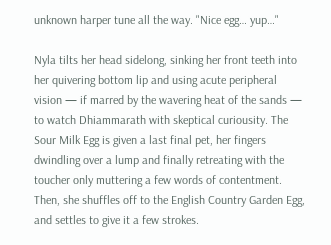unknown harper tune all the way. "Nice egg… yup…"

Nyla tilts her head sidelong, sinking her front teeth into her quivering bottom lip and using acute peripheral vision — if marred by the wavering heat of the sands — to watch Dhiammarath with skeptical curiousity. The Sour Milk Egg is given a last final pet, her fingers dwindling over a lump and finally retreating with the toucher only muttering a few words of contentment. Then, she shuffles off to the English Country Garden Egg, and settles to give it a few strokes.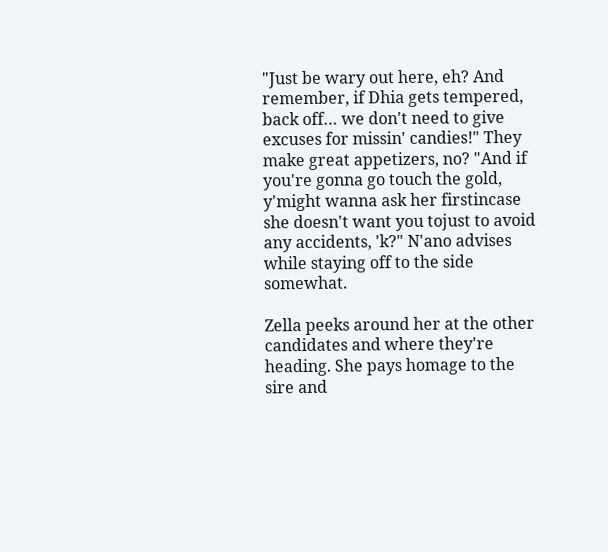"Just be wary out here, eh? And remember, if Dhia gets tempered, back off… we don't need to give excuses for missin' candies!" They make great appetizers, no? "And if you're gonna go touch the gold, y'might wanna ask her firstincase she doesn't want you tojust to avoid any accidents, 'k?" N'ano advises while staying off to the side somewhat.

Zella peeks around her at the other candidates and where they're heading. She pays homage to the sire and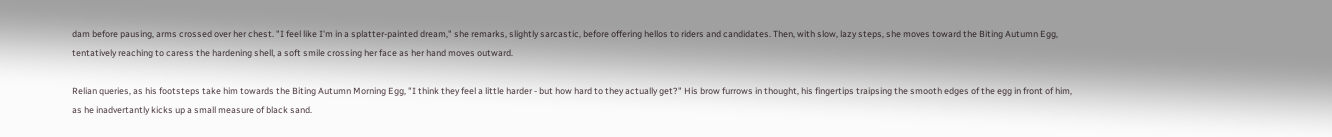dam before pausing, arms crossed over her chest. "I feel like I'm in a splatter-painted dream," she remarks, slightly sarcastic, before offering hellos to riders and candidates. Then, with slow, lazy steps, she moves toward the Biting Autumn Egg, tentatively reaching to caress the hardening shell, a soft smile crossing her face as her hand moves outward.

Relian queries, as his footsteps take him towards the Biting Autumn Morning Egg, "I think they feel a little harder - but how hard to they actually get?" His brow furrows in thought, his fingertips traipsing the smooth edges of the egg in front of him, as he inadvertantly kicks up a small measure of black sand.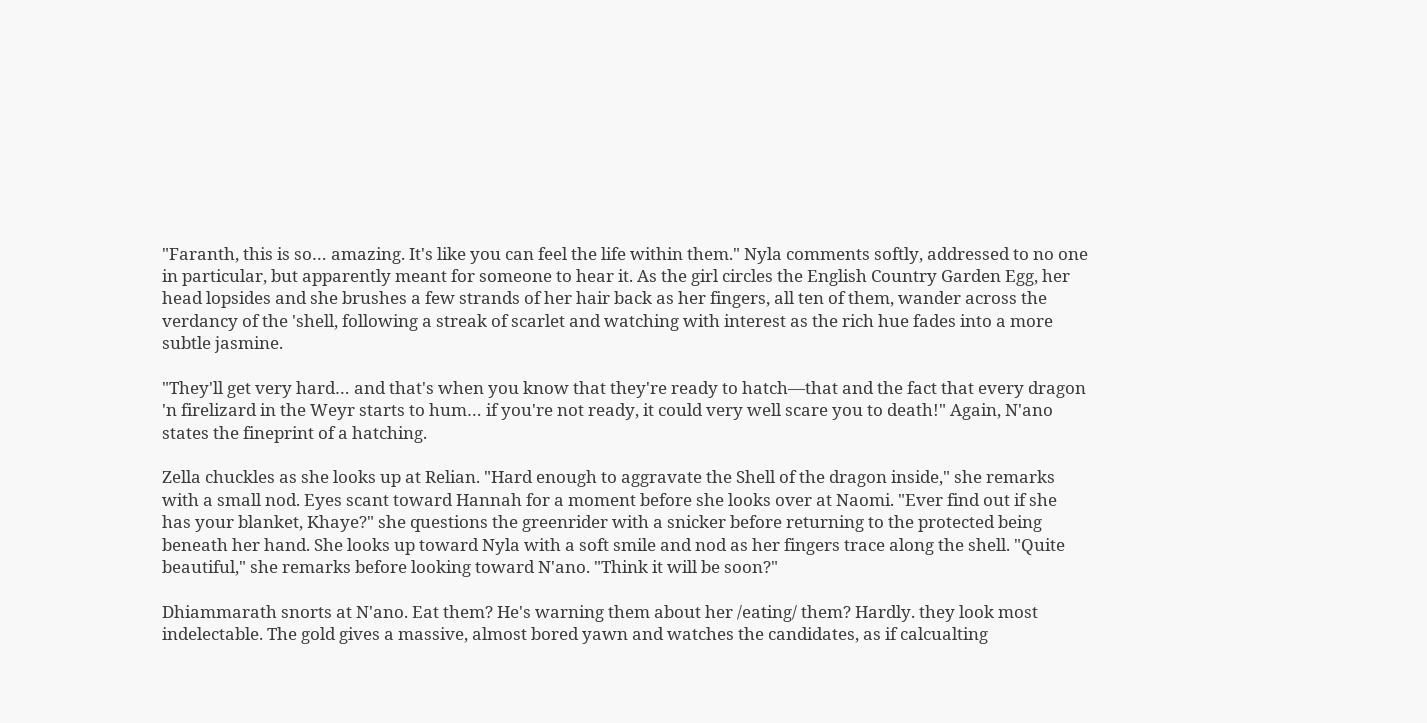"Faranth, this is so… amazing. It's like you can feel the life within them." Nyla comments softly, addressed to no one in particular, but apparently meant for someone to hear it. As the girl circles the English Country Garden Egg, her head lopsides and she brushes a few strands of her hair back as her fingers, all ten of them, wander across the verdancy of the 'shell, following a streak of scarlet and watching with interest as the rich hue fades into a more subtle jasmine.

"They'll get very hard… and that's when you know that they're ready to hatch—that and the fact that every dragon 'n firelizard in the Weyr starts to hum… if you're not ready, it could very well scare you to death!" Again, N'ano states the fineprint of a hatching.

Zella chuckles as she looks up at Relian. "Hard enough to aggravate the Shell of the dragon inside," she remarks with a small nod. Eyes scant toward Hannah for a moment before she looks over at Naomi. "Ever find out if she has your blanket, Khaye?" she questions the greenrider with a snicker before returning to the protected being beneath her hand. She looks up toward Nyla with a soft smile and nod as her fingers trace along the shell. "Quite beautiful," she remarks before looking toward N'ano. "Think it will be soon?"

Dhiammarath snorts at N'ano. Eat them? He's warning them about her /eating/ them? Hardly. they look most indelectable. The gold gives a massive, almost bored yawn and watches the candidates, as if calcualting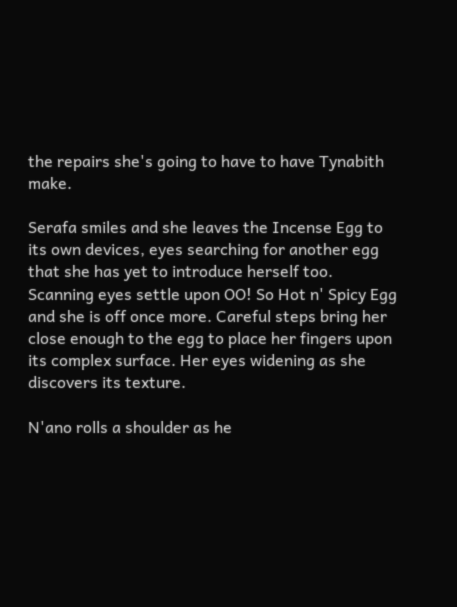the repairs she's going to have to have Tynabith make.

Serafa smiles and she leaves the Incense Egg to its own devices, eyes searching for another egg that she has yet to introduce herself too. Scanning eyes settle upon OO! So Hot n' Spicy Egg and she is off once more. Careful steps bring her close enough to the egg to place her fingers upon its complex surface. Her eyes widening as she discovers its texture.

N'ano rolls a shoulder as he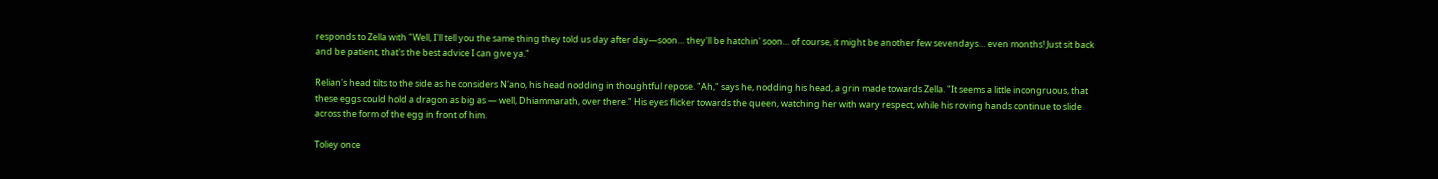responds to Zella with "Well, I'll tell you the same thing they told us day after day—soon… they'll be hatchin' soon… of course, it might be another few sevendays… even months! Just sit back and be patient, that's the best advice I can give ya."

Relian's head tilts to the side as he considers N'ano, his head nodding in thoughtful repose. "Ah," says he, nodding his head, a grin made towards Zella. "It seems a little incongruous, that these eggs could hold a dragon as big as — well, Dhiammarath, over there." His eyes flicker towards the queen, watching her with wary respect, while his roving hands continue to slide across the form of the egg in front of him.

Toliey once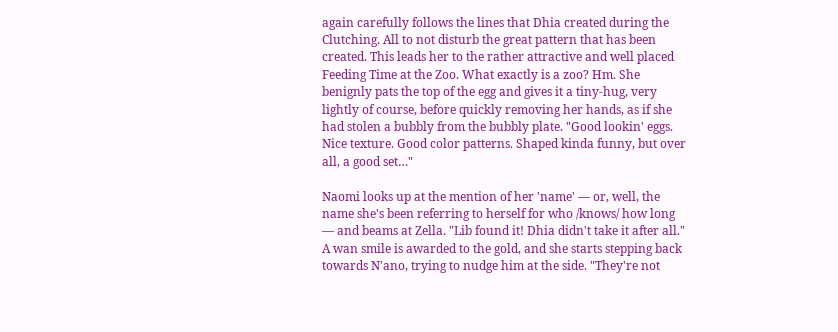again carefully follows the lines that Dhia created during the Clutching. All to not disturb the great pattern that has been created. This leads her to the rather attractive and well placed Feeding Time at the Zoo. What exactly is a zoo? Hm. She benignly pats the top of the egg and gives it a tiny-hug, very lightly of course, before quickly removing her hands, as if she had stolen a bubbly from the bubbly plate. "Good lookin' eggs. Nice texture. Good color patterns. Shaped kinda funny, but over all, a good set…"

Naomi looks up at the mention of her 'name' — or, well, the name she's been referring to herself for who /knows/ how long — and beams at Zella. "Lib found it! Dhia didn't take it after all." A wan smile is awarded to the gold, and she starts stepping back towards N'ano, trying to nudge him at the side. "They're not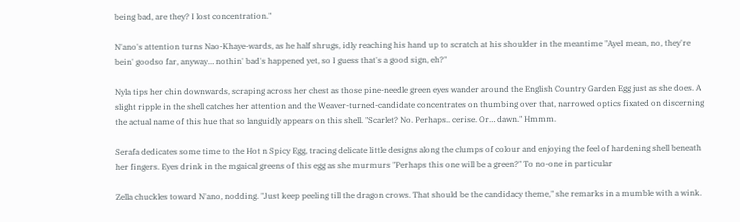being bad, are they? I lost concentration."

N'ano's attention turns Nao-Khaye-wards, as he half shrugs, idly reaching his hand up to scratch at his shoulder in the meantime "AyeI mean, no, they're bein' goodso far, anyway… nothin' bad's happened yet, so I guess that's a good sign, eh?"

Nyla tips her chin downwards, scraping across her chest as those pine-needle green eyes wander around the English Country Garden Egg just as she does. A slight ripple in the shell catches her attention and the Weaver-turned-candidate concentrates on thumbing over that, narrowed optics fixated on discerning the actual name of this hue that so languidly appears on this shell. "Scarlet? No. Perhaps.. cerise. Or… dawn." Hmmm.

Serafa dedicates some time to the Hot n Spicy Egg, tracing delicate little designs along the clumps of colour and enjoying the feel of hardening shell beneath her fingers. Eyes drink in the mgaical greens of this egg as she murmurs "Perhaps this one will be a green?" To no-one in particular

Zella chuckles toward N'ano, nodding. "Just keep peeling till the dragon crows. That should be the candidacy theme," she remarks in a mumble with a wink.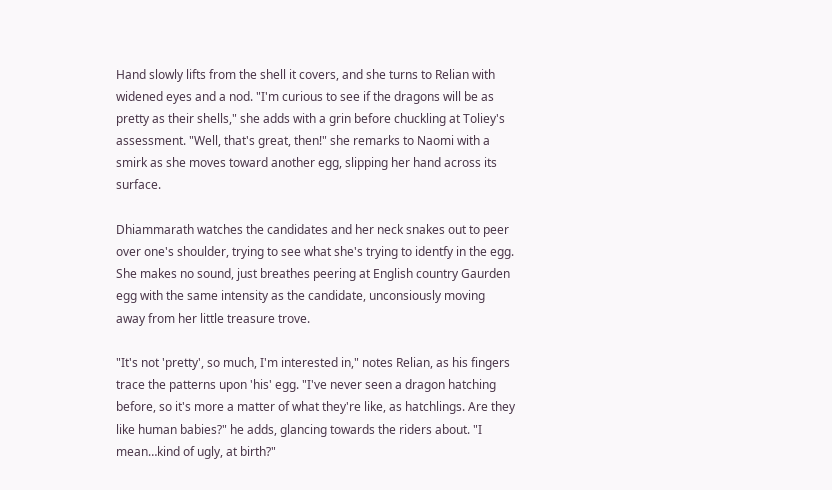Hand slowly lifts from the shell it covers, and she turns to Relian with widened eyes and a nod. "I'm curious to see if the dragons will be as pretty as their shells," she adds with a grin before chuckling at Toliey's assessment. "Well, that's great, then!" she remarks to Naomi with a smirk as she moves toward another egg, slipping her hand across its surface.

Dhiammarath watches the candidates and her neck snakes out to peer over one's shoulder, trying to see what she's trying to identfy in the egg. She makes no sound, just breathes peering at English country Gaurden egg with the same intensity as the candidate, unconsiously moving away from her little treasure trove.

"It's not 'pretty', so much, I'm interested in," notes Relian, as his fingers trace the patterns upon 'his' egg. "I've never seen a dragon hatching before, so it's more a matter of what they're like, as hatchlings. Are they like human babies?" he adds, glancing towards the riders about. "I mean…kind of ugly, at birth?"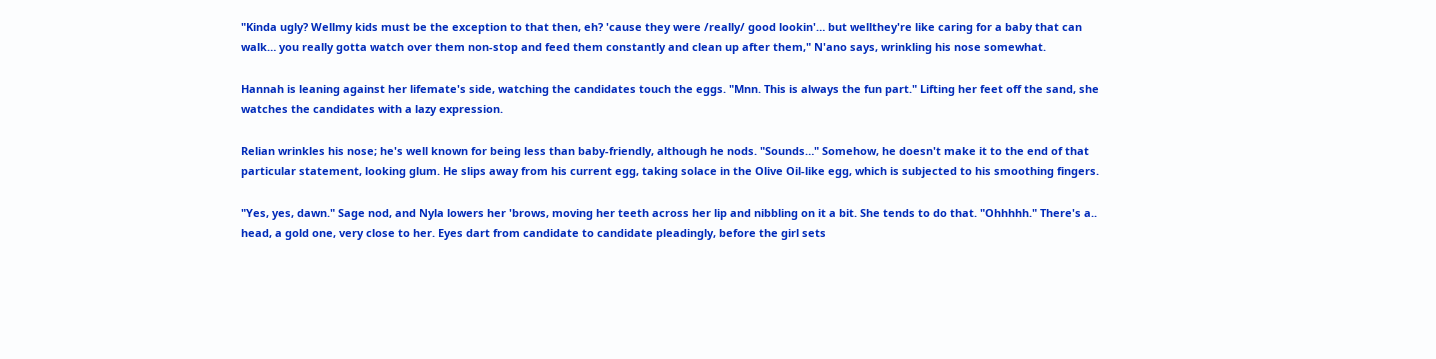"Kinda ugly? Wellmy kids must be the exception to that then, eh? 'cause they were /really/ good lookin'… but wellthey're like caring for a baby that can walk… you really gotta watch over them non-stop and feed them constantly and clean up after them," N'ano says, wrinkling his nose somewhat.

Hannah is leaning against her lifemate's side, watching the candidates touch the eggs. "Mnn. This is always the fun part." Lifting her feet off the sand, she watches the candidates with a lazy expression.

Relian wrinkles his nose; he's well known for being less than baby-friendly, although he nods. "Sounds…" Somehow, he doesn't make it to the end of that particular statement, looking glum. He slips away from his current egg, taking solace in the Olive Oil-like egg, which is subjected to his smoothing fingers.

"Yes, yes, dawn." Sage nod, and Nyla lowers her 'brows, moving her teeth across her lip and nibbling on it a bit. She tends to do that. "Ohhhhh." There's a.. head, a gold one, very close to her. Eyes dart from candidate to candidate pleadingly, before the girl sets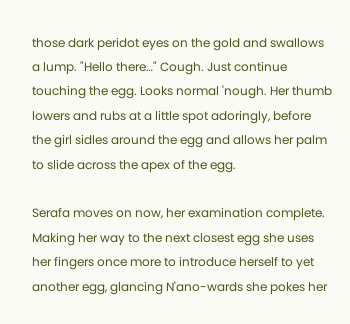those dark peridot eyes on the gold and swallows a lump. "Hello there…" Cough. Just continue touching the egg. Looks normal 'nough. Her thumb lowers and rubs at a little spot adoringly, before the girl sidles around the egg and allows her palm to slide across the apex of the egg.

Serafa moves on now, her examination complete. Making her way to the next closest egg she uses her fingers once more to introduce herself to yet another egg, glancing N'ano-wards she pokes her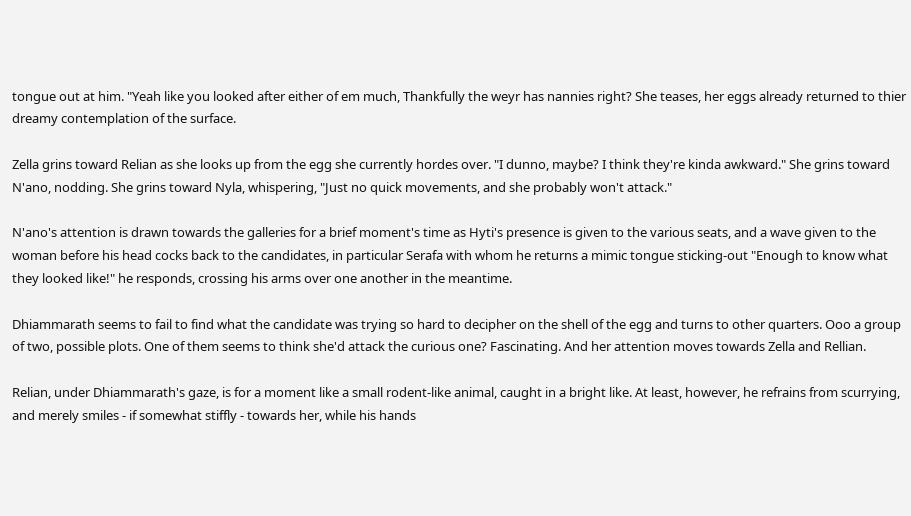tongue out at him. "Yeah like you looked after either of em much, Thankfully the weyr has nannies right? She teases, her eggs already returned to thier dreamy contemplation of the surface.

Zella grins toward Relian as she looks up from the egg she currently hordes over. "I dunno, maybe? I think they're kinda awkward." She grins toward N'ano, nodding. She grins toward Nyla, whispering, "Just no quick movements, and she probably won't attack."

N'ano's attention is drawn towards the galleries for a brief moment's time as Hyti's presence is given to the various seats, and a wave given to the woman before his head cocks back to the candidates, in particular Serafa with whom he returns a mimic tongue sticking-out "Enough to know what they looked like!" he responds, crossing his arms over one another in the meantime.

Dhiammarath seems to fail to find what the candidate was trying so hard to decipher on the shell of the egg and turns to other quarters. Ooo a group of two, possible plots. One of them seems to think she'd attack the curious one? Fascinating. And her attention moves towards Zella and Rellian.

Relian, under Dhiammarath's gaze, is for a moment like a small rodent-like animal, caught in a bright like. At least, however, he refrains from scurrying, and merely smiles - if somewhat stiffly - towards her, while his hands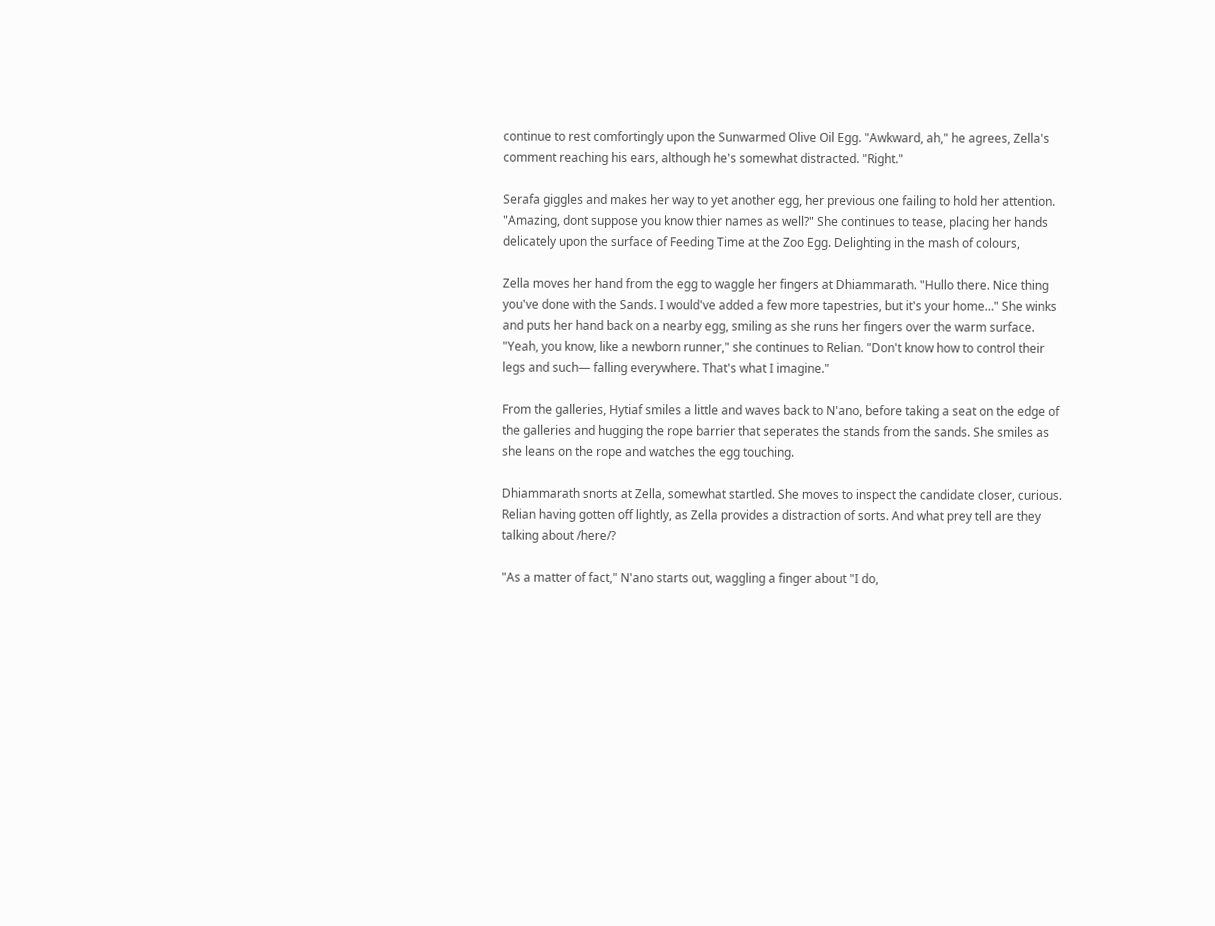continue to rest comfortingly upon the Sunwarmed Olive Oil Egg. "Awkward, ah," he agrees, Zella's comment reaching his ears, although he's somewhat distracted. "Right."

Serafa giggles and makes her way to yet another egg, her previous one failing to hold her attention. "Amazing, dont suppose you know thier names as well?" She continues to tease, placing her hands delicately upon the surface of Feeding Time at the Zoo Egg. Delighting in the mash of colours,

Zella moves her hand from the egg to waggle her fingers at Dhiammarath. "Hullo there. Nice thing you've done with the Sands. I would've added a few more tapestries, but it's your home…" She winks and puts her hand back on a nearby egg, smiling as she runs her fingers over the warm surface. "Yeah, you know, like a newborn runner," she continues to Relian. "Don't know how to control their legs and such— falling everywhere. That's what I imagine."

From the galleries, Hytiaf smiles a little and waves back to N'ano, before taking a seat on the edge of the galleries and hugging the rope barrier that seperates the stands from the sands. She smiles as she leans on the rope and watches the egg touching.

Dhiammarath snorts at Zella, somewhat startled. She moves to inspect the candidate closer, curious. Relian having gotten off lightly, as Zella provides a distraction of sorts. And what prey tell are they talking about /here/?

"As a matter of fact," N'ano starts out, waggling a finger about "I do,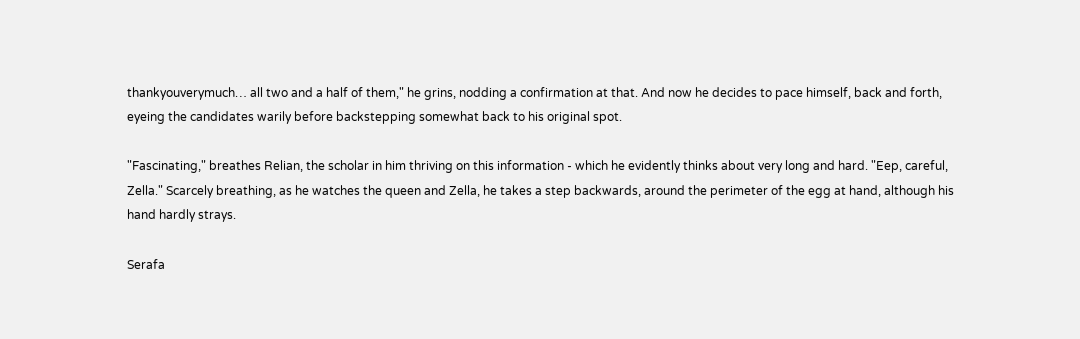thankyouverymuch… all two and a half of them," he grins, nodding a confirmation at that. And now he decides to pace himself, back and forth, eyeing the candidates warily before backstepping somewhat back to his original spot.

"Fascinating," breathes Relian, the scholar in him thriving on this information - which he evidently thinks about very long and hard. "Eep, careful, Zella." Scarcely breathing, as he watches the queen and Zella, he takes a step backwards, around the perimeter of the egg at hand, although his hand hardly strays.

Serafa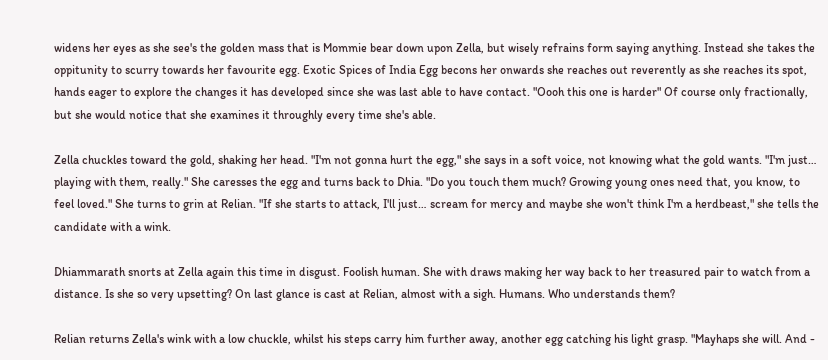widens her eyes as she see's the golden mass that is Mommie bear down upon Zella, but wisely refrains form saying anything. Instead she takes the oppitunity to scurry towards her favourite egg. Exotic Spices of India Egg becons her onwards she reaches out reverently as she reaches its spot, hands eager to explore the changes it has developed since she was last able to have contact. "Oooh this one is harder" Of course only fractionally, but she would notice that she examines it throughly every time she's able.

Zella chuckles toward the gold, shaking her head. "I'm not gonna hurt the egg," she says in a soft voice, not knowing what the gold wants. "I'm just… playing with them, really." She caresses the egg and turns back to Dhia. "Do you touch them much? Growing young ones need that, you know, to feel loved." She turns to grin at Relian. "If she starts to attack, I'll just… scream for mercy and maybe she won't think I'm a herdbeast," she tells the candidate with a wink.

Dhiammarath snorts at Zella again this time in disgust. Foolish human. She with draws making her way back to her treasured pair to watch from a distance. Is she so very upsetting? On last glance is cast at Relian, almost with a sigh. Humans. Who understands them?

Relian returns Zella's wink with a low chuckle, whilst his steps carry him further away, another egg catching his light grasp. "Mayhaps she will. And -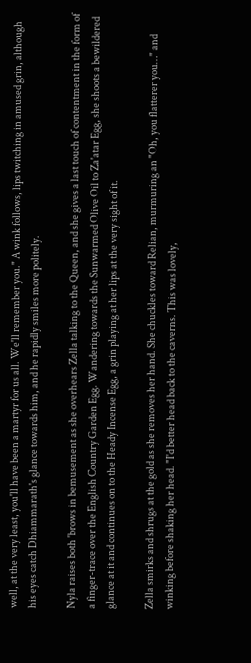well, at the very least, you'll have been a martyr for us all. We'll remember you." A wink follows, lips twitching in amused grin, although his eyes catch Dhiammarath's glance towards him, and he rapidly smiles more politely.

Nyla raises both 'brows in bemusement as she overhears Zella talking to the Queen, and she gives a last touch of contentment in the form of a finger-trace over the English Country Garden Egg. Wandering towards the Sunwarmed Olive Oil to Za'atar Egg, she shoots a bewildered glance at it and continues on to the Heady Incense Egg, a grin playing at her lips at the very sight of it.

Zella smirks and shrugs at the gold as she removes her hand. She chuckles toward Relian, murmuring an "Oh, you flatterer you…" and winking before shaking her head. "I'd better head back to the caverns. This was lovely,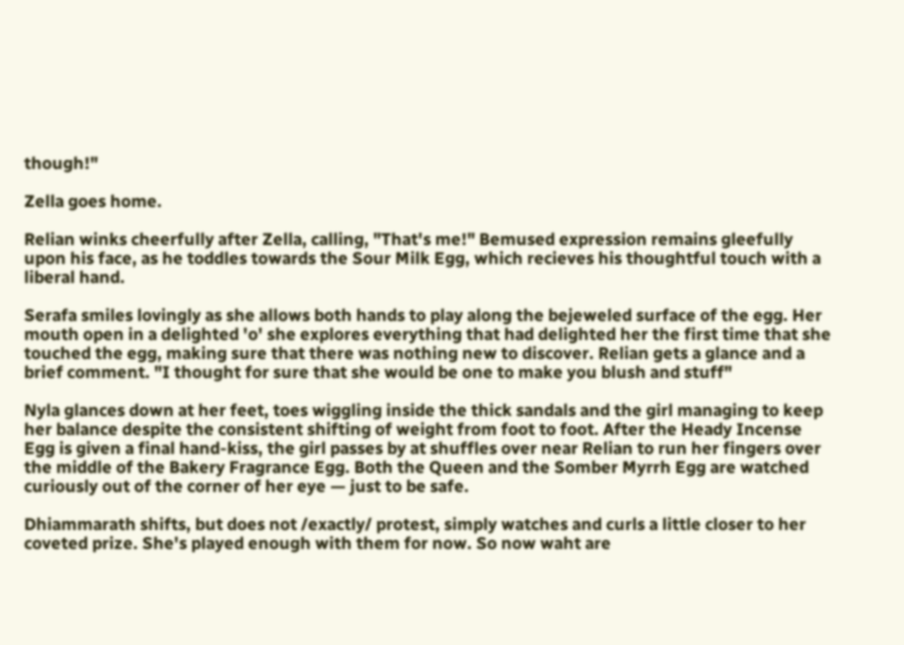though!"

Zella goes home.

Relian winks cheerfully after Zella, calling, "That's me!" Bemused expression remains gleefully upon his face, as he toddles towards the Sour Milk Egg, which recieves his thoughtful touch with a liberal hand.

Serafa smiles lovingly as she allows both hands to play along the bejeweled surface of the egg. Her mouth open in a delighted 'o' she explores everything that had delighted her the first time that she touched the egg, making sure that there was nothing new to discover. Relian gets a glance and a brief comment. "I thought for sure that she would be one to make you blush and stuff"

Nyla glances down at her feet, toes wiggling inside the thick sandals and the girl managing to keep her balance despite the consistent shifting of weight from foot to foot. After the Heady Incense Egg is given a final hand-kiss, the girl passes by at shuffles over near Relian to run her fingers over the middle of the Bakery Fragrance Egg. Both the Queen and the Somber Myrrh Egg are watched curiously out of the corner of her eye — just to be safe.

Dhiammarath shifts, but does not /exactly/ protest, simply watches and curls a little closer to her coveted prize. She's played enough with them for now. So now waht are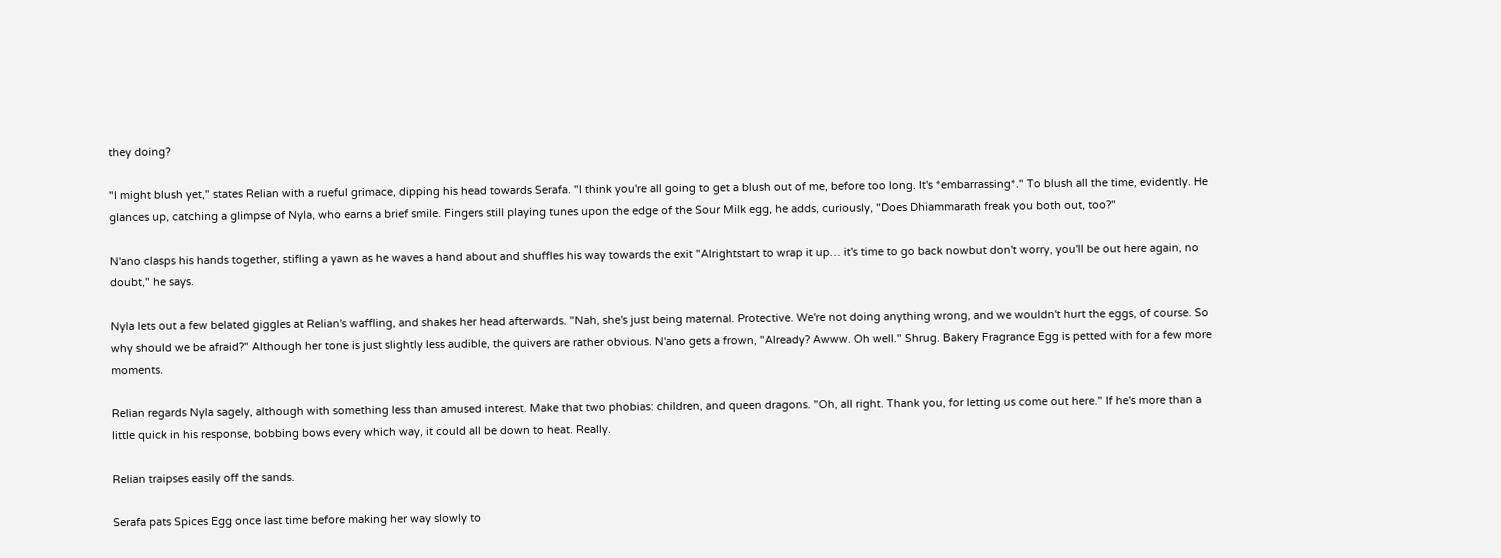they doing?

"I might blush yet," states Relian with a rueful grimace, dipping his head towards Serafa. "I think you're all going to get a blush out of me, before too long. It's *embarrassing*." To blush all the time, evidently. He glances up, catching a glimpse of Nyla, who earns a brief smile. Fingers still playing tunes upon the edge of the Sour Milk egg, he adds, curiously, "Does Dhiammarath freak you both out, too?"

N'ano clasps his hands together, stifling a yawn as he waves a hand about and shuffles his way towards the exit "Alrightstart to wrap it up… it's time to go back nowbut don't worry, you'll be out here again, no doubt," he says.

Nyla lets out a few belated giggles at Relian's waffling, and shakes her head afterwards. "Nah, she's just being maternal. Protective. We're not doing anything wrong, and we wouldn't hurt the eggs, of course. So why should we be afraid?" Although her tone is just slightly less audible, the quivers are rather obvious. N'ano gets a frown, "Already? Awww. Oh well." Shrug. Bakery Fragrance Egg is petted with for a few more moments.

Relian regards Nyla sagely, although with something less than amused interest. Make that two phobias: children, and queen dragons. "Oh, all right. Thank you, for letting us come out here." If he's more than a little quick in his response, bobbing bows every which way, it could all be down to heat. Really.

Relian traipses easily off the sands.

Serafa pats Spices Egg once last time before making her way slowly to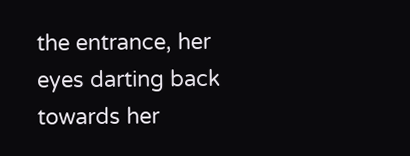the entrance, her eyes darting back towards her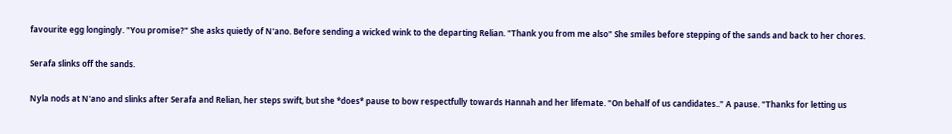favourite egg longingly. "You promise?" She asks quietly of N'ano. Before sending a wicked wink to the departing Relian. "Thank you from me also" She smiles before stepping of the sands and back to her chores.

Serafa slinks off the sands.

Nyla nods at N'ano and slinks after Serafa and Relian, her steps swift, but she *does* pause to bow respectfully towards Hannah and her lifemate. "On behalf of us candidates.." A pause. "Thanks for letting us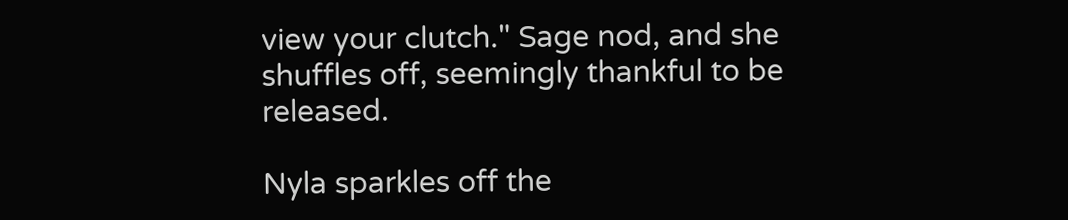view your clutch." Sage nod, and she shuffles off, seemingly thankful to be released.

Nyla sparkles off the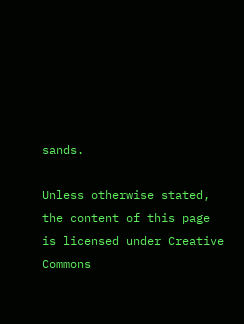sands.

Unless otherwise stated, the content of this page is licensed under Creative Commons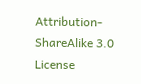Attribution-ShareAlike 3.0 License